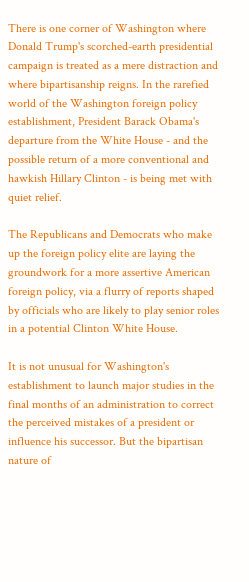There is one corner of Washington where Donald Trump's scorched-earth presidential campaign is treated as a mere distraction and where bipartisanship reigns. In the rarefied world of the Washington foreign policy establishment, President Barack Obama's departure from the White House - and the possible return of a more conventional and hawkish Hillary Clinton - is being met with quiet relief.

The Republicans and Democrats who make up the foreign policy elite are laying the groundwork for a more assertive American foreign policy, via a flurry of reports shaped by officials who are likely to play senior roles in a potential Clinton White House.

It is not unusual for Washington's establishment to launch major studies in the final months of an administration to correct the perceived mistakes of a president or influence his successor. But the bipartisan nature of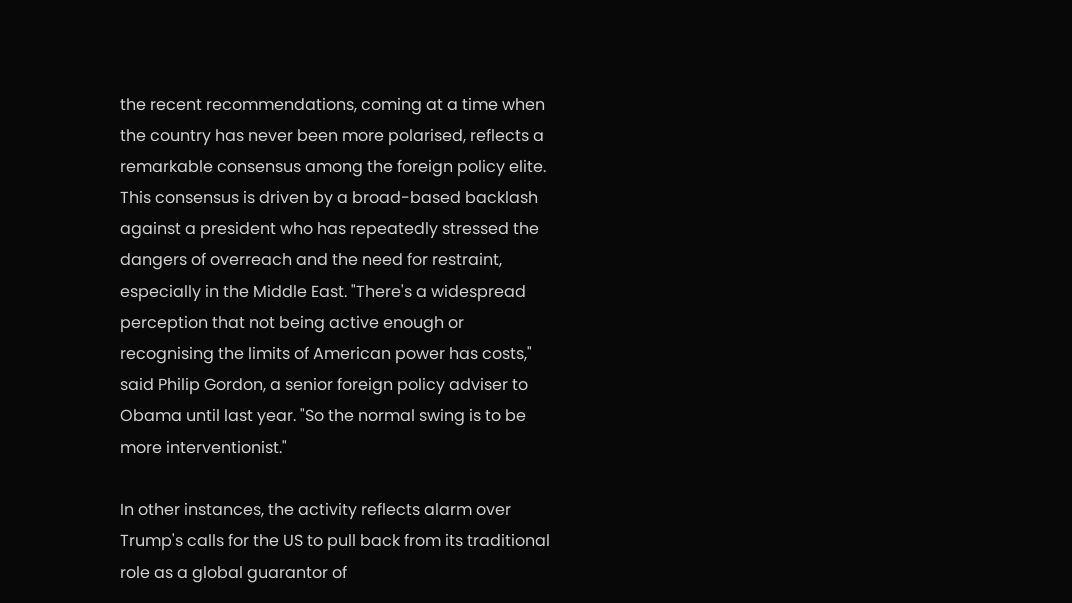the recent recommendations, coming at a time when the country has never been more polarised, reflects a remarkable consensus among the foreign policy elite. This consensus is driven by a broad-based backlash against a president who has repeatedly stressed the dangers of overreach and the need for restraint, especially in the Middle East. "There's a widespread perception that not being active enough or recognising the limits of American power has costs," said Philip Gordon, a senior foreign policy adviser to Obama until last year. "So the normal swing is to be more interventionist."

In other instances, the activity reflects alarm over Trump's calls for the US to pull back from its traditional role as a global guarantor of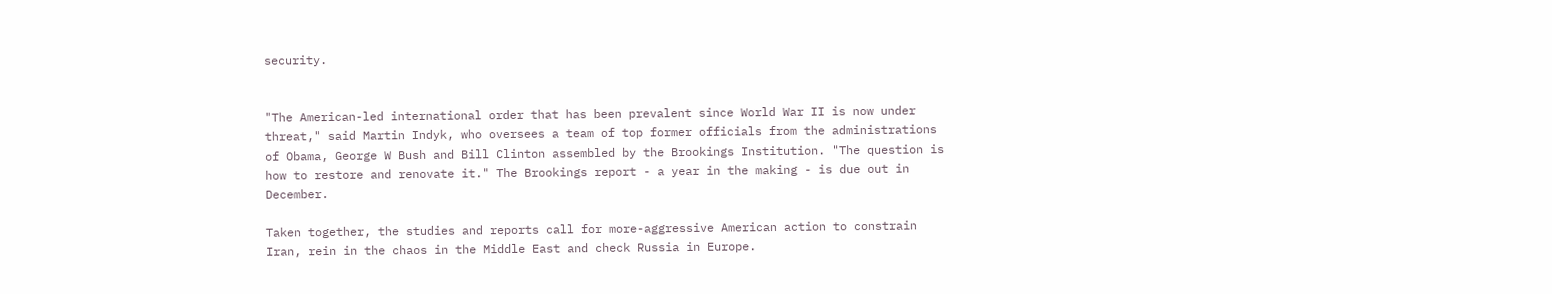security.


"The American-led international order that has been prevalent since World War II is now under threat," said Martin Indyk, who oversees a team of top former officials from the administrations of Obama, George W Bush and Bill Clinton assembled by the Brookings Institution. "The question is how to restore and renovate it." The Brookings report - a year in the making - is due out in December.

Taken together, the studies and reports call for more-aggressive American action to constrain Iran, rein in the chaos in the Middle East and check Russia in Europe.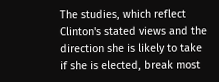The studies, which reflect Clinton's stated views and the direction she is likely to take if she is elected, break most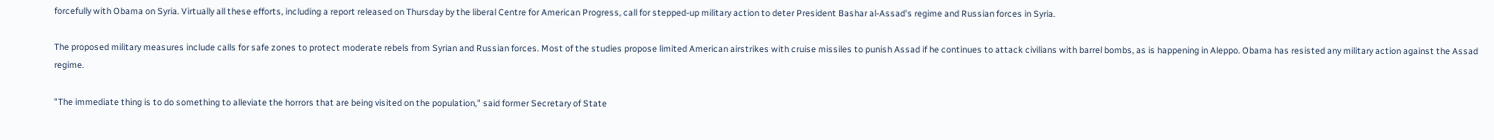forcefully with Obama on Syria. Virtually all these efforts, including a report released on Thursday by the liberal Centre for American Progress, call for stepped-up military action to deter President Bashar al-Assad's regime and Russian forces in Syria.

The proposed military measures include calls for safe zones to protect moderate rebels from Syrian and Russian forces. Most of the studies propose limited American airstrikes with cruise missiles to punish Assad if he continues to attack civilians with barrel bombs, as is happening in Aleppo. Obama has resisted any military action against the Assad regime.

"The immediate thing is to do something to alleviate the horrors that are being visited on the population," said former Secretary of State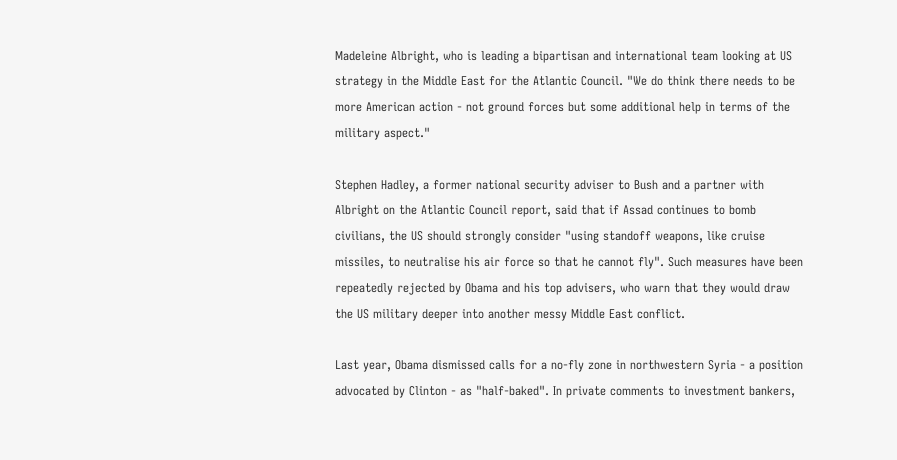Madeleine Albright, who is leading a bipartisan and international team looking at US strategy in the Middle East for the Atlantic Council. "We do think there needs to be more American action - not ground forces but some additional help in terms of the military aspect."

Stephen Hadley, a former national security adviser to Bush and a partner with Albright on the Atlantic Council report, said that if Assad continues to bomb civilians, the US should strongly consider "using standoff weapons, like cruise missiles, to neutralise his air force so that he cannot fly". Such measures have been repeatedly rejected by Obama and his top advisers, who warn that they would draw the US military deeper into another messy Middle East conflict.

Last year, Obama dismissed calls for a no-fly zone in northwestern Syria - a position advocated by Clinton - as "half-baked". In private comments to investment bankers,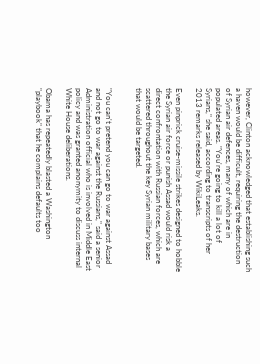however, Clinton acknowledged that establishing such a haven would be difficult, requiring the destruction of Syrian air defences, many of which are in populated areas. "You're going to kill a lot of Syrians," she said, according to transcripts of her 2013 remarks released by WikiLeaks.

Even pinprick cruise-missile strikes designed to hobble the Syrian air force or punish Assad would risk a direct confrontation with Russian forces, which are scattered throughout the key Syrian military bases that would be targeted.


"You can't pretend you can go to war against Assad and not go to war against the Russians," said a senior Administration official who is involved in Middle East policy and was granted anonymity to discuss internal White House deliberations.

Obama has repeatedly blasted a Washington "playbook" that he complains defaults too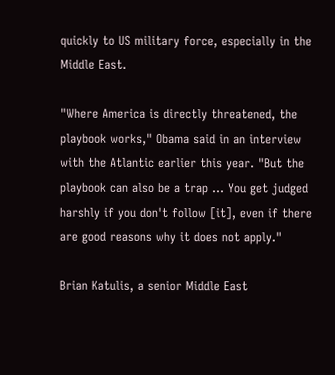quickly to US military force, especially in the Middle East.

"Where America is directly threatened, the playbook works," Obama said in an interview with the Atlantic earlier this year. "But the playbook can also be a trap ... You get judged harshly if you don't follow [it], even if there are good reasons why it does not apply."

Brian Katulis, a senior Middle East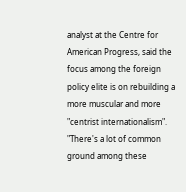analyst at the Centre for American Progress, said the focus among the foreign policy elite is on rebuilding a more muscular and more "centrist internationalism". "There's a lot of common ground among these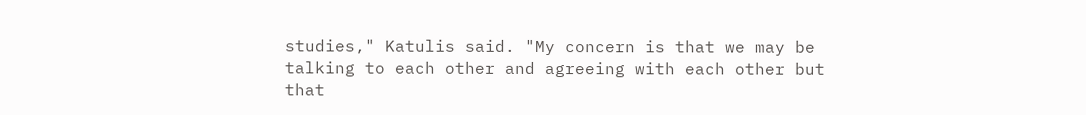studies," Katulis said. "My concern is that we may be talking to each other and agreeing with each other but that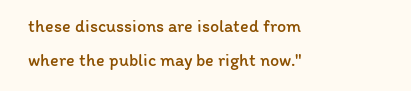these discussions are isolated from where the public may be right now."